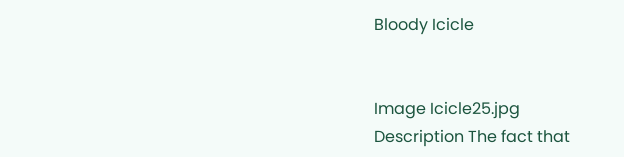Bloody Icicle


Image Icicle25.jpg
Description The fact that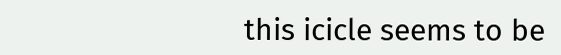this icicle seems to be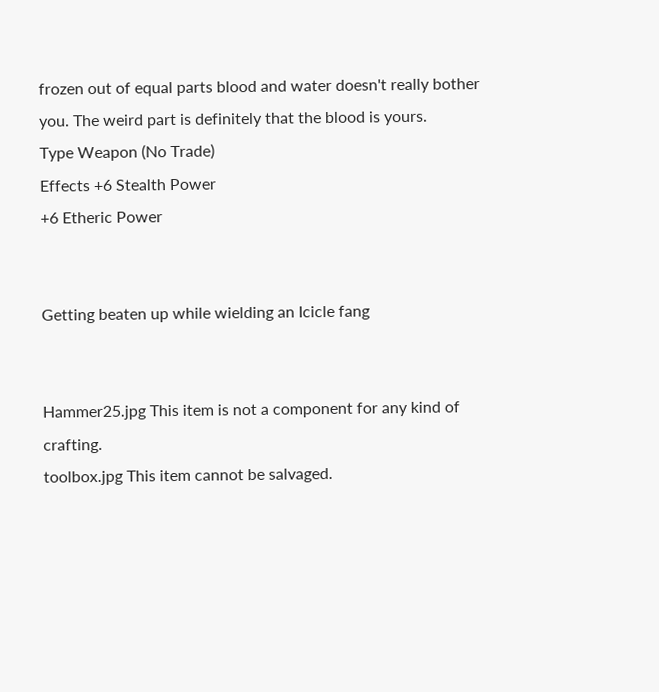frozen out of equal parts blood and water doesn't really bother you. The weird part is definitely that the blood is yours.
Type Weapon (No Trade)
Effects +6 Stealth Power
+6 Etheric Power


Getting beaten up while wielding an Icicle fang


Hammer25.jpg This item is not a component for any kind of crafting.
toolbox.jpg This item cannot be salvaged.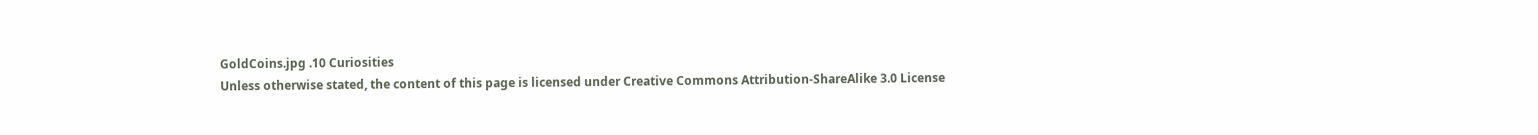GoldCoins.jpg .10 Curiosities
Unless otherwise stated, the content of this page is licensed under Creative Commons Attribution-ShareAlike 3.0 License